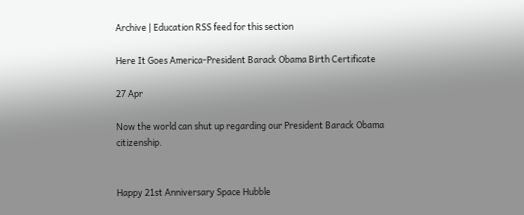Archive | Education RSS feed for this section

Here It Goes America-President Barack Obama Birth Certificate

27 Apr

Now the world can shut up regarding our President Barack Obama citizenship.


Happy 21st Anniversary Space Hubble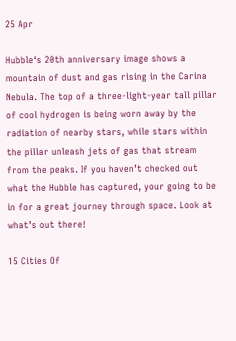25 Apr

Hubble‘s 20th anniversary image shows a mountain of dust and gas rising in the Carina Nebula. The top of a three-light-year tall pillar of cool hydrogen is being worn away by the radiation of nearby stars, while stars within the pillar unleash jets of gas that stream from the peaks. If you haven’t checked out what the Hubble has captured, your going to be in for a great journey through space. Look at what’s out there!

15 Cities Of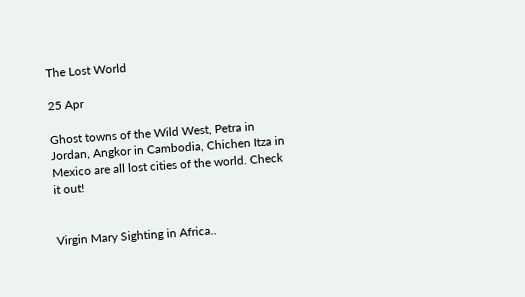The Lost World

25 Apr

Ghost towns of the Wild West, Petra in Jordan, Angkor in Cambodia, Chichen Itza in Mexico are all lost cities of the world. Check it out!


Virgin Mary Sighting in Africa..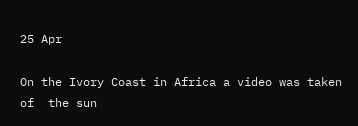25 Apr

On the Ivory Coast in Africa a video was taken of  the sun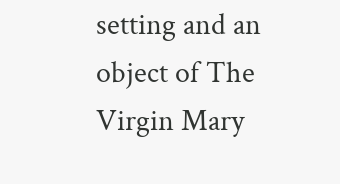setting and an object of The Virgin Mary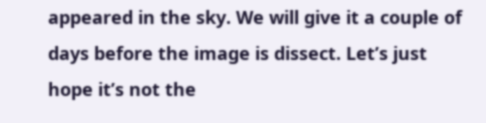appeared in the sky. We will give it a couple of days before the image is dissect. Let’s just hope it’s not the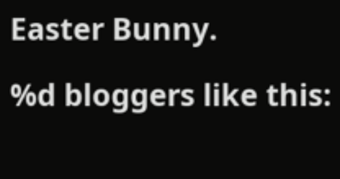Easter Bunny.

%d bloggers like this: